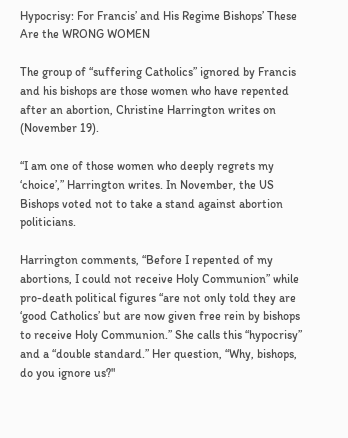Hypocrisy: For Francis’ and His Regime Bishops’ These Are the WRONG WOMEN

The group of “suffering Catholics” ignored by Francis and his bishops are those women who have repented after an abortion, Christine Harrington writes on (November 19).

“I am one of those women who deeply regrets my ‘choice’,” Harrington writes. In November, the US Bishops voted not to take a stand against abortion politicians.

Harrington comments, “Before I repented of my abortions, I could not receive Holy Communion” while pro-death political figures “are not only told they are ‘good Catholics’ but are now given free rein by bishops to receive Holy Communion.” She calls this “hypocrisy” and a “double standard.” Her question, “Why, bishops, do you ignore us?"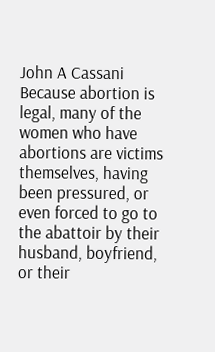John A Cassani
Because abortion is legal, many of the women who have abortions are victims themselves, having been pressured, or even forced to go to the abattoir by their husband, boyfriend, or their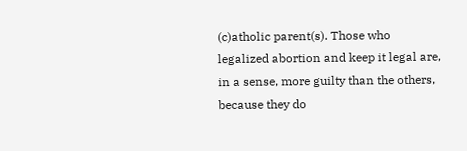(c)atholic parent(s). Those who legalized abortion and keep it legal are, in a sense, more guilty than the others, because they do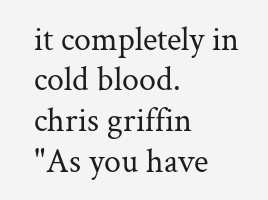it completely in cold blood.
chris griffin
"As you have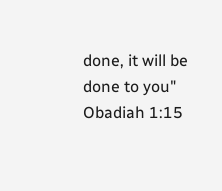done, it will be done to you" Obadiah 1:15